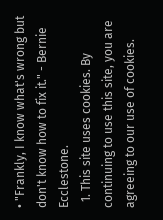• "Frankly, I know what's wrong but don't know how to fix it." - Bernie Ecclestone.
  1. This site uses cookies. By continuing to use this site, you are agreeing to our use of cookies.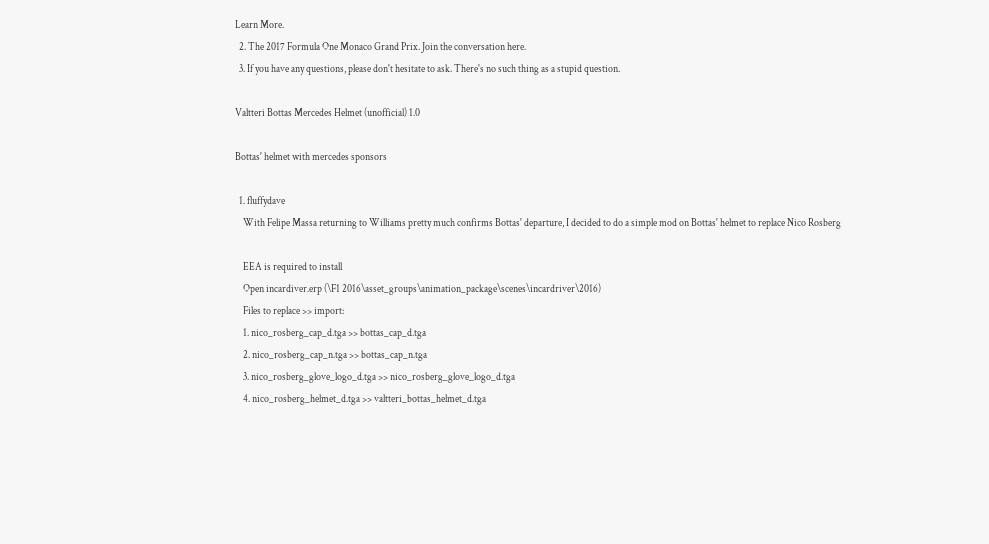Learn More.
  2. The 2017 Formula One Monaco Grand Prix. Join the conversation here.
  3. If you have any questions, please don't hesitate to ask. There's no such thing as a stupid question.

Valtteri Bottas Mercedes Helmet (unofficial) 1.0

Bottas' helmet with mercedes sponsors

  1. fluffydave
    With Felipe Massa returning to Williams pretty much confirms Bottas' departure, I decided to do a simple mod on Bottas' helmet to replace Nico Rosberg

    EEA is required to install
    Open incardiver.erp (\F1 2016\asset_groups\animation_package\scenes\incardriver\2016)
    Files to replace >> import:
    1. nico_rosberg_cap_d.tga >> bottas_cap_d.tga
    2. nico_rosberg_cap_n.tga >> bottas_cap_n.tga
    3. nico_rosberg_glove_logo_d.tga >> nico_rosberg_glove_logo_d.tga
    4. nico_rosberg_helmet_d.tga >> valtteri_bottas_helmet_d.tga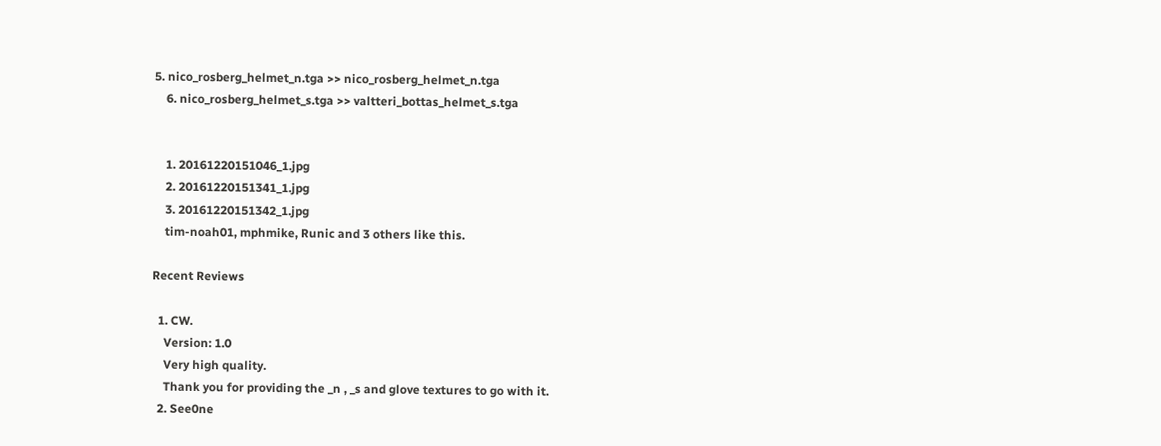5. nico_rosberg_helmet_n.tga >> nico_rosberg_helmet_n.tga
    6. nico_rosberg_helmet_s.tga >> valtteri_bottas_helmet_s.tga


    1. 20161220151046_1.jpg
    2. 20161220151341_1.jpg
    3. 20161220151342_1.jpg
    tim-noah01, mphmike, Runic and 3 others like this.

Recent Reviews

  1. CW.
    Version: 1.0
    Very high quality.
    Thank you for providing the _n , _s and glove textures to go with it.
  2. See0ne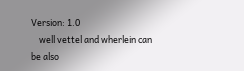Version: 1.0
    well vettel and wherlein can be also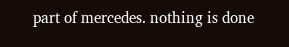part of mercedes. nothing is done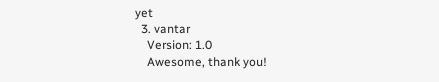yet
  3. vantar
    Version: 1.0
    Awesome, thank you!